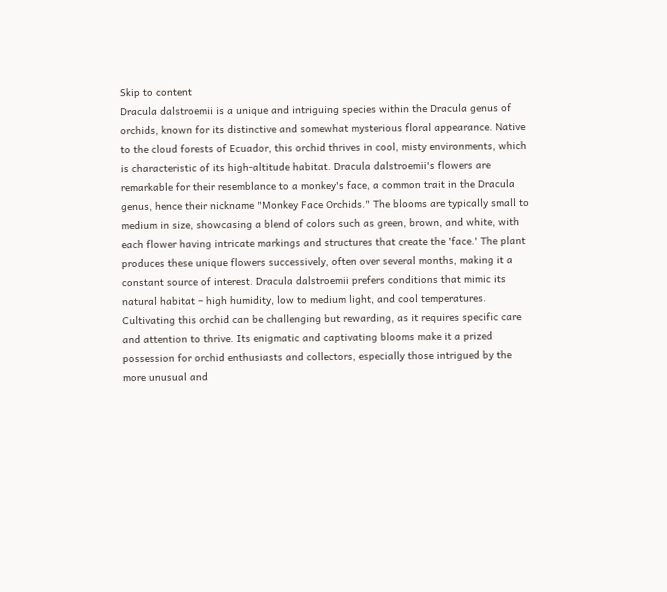Skip to content
Dracula dalstroemii is a unique and intriguing species within the Dracula genus of orchids, known for its distinctive and somewhat mysterious floral appearance. Native to the cloud forests of Ecuador, this orchid thrives in cool, misty environments, which is characteristic of its high-altitude habitat. Dracula dalstroemii's flowers are remarkable for their resemblance to a monkey's face, a common trait in the Dracula genus, hence their nickname "Monkey Face Orchids." The blooms are typically small to medium in size, showcasing a blend of colors such as green, brown, and white, with each flower having intricate markings and structures that create the 'face.' The plant produces these unique flowers successively, often over several months, making it a constant source of interest. Dracula dalstroemii prefers conditions that mimic its natural habitat – high humidity, low to medium light, and cool temperatures. Cultivating this orchid can be challenging but rewarding, as it requires specific care and attention to thrive. Its enigmatic and captivating blooms make it a prized possession for orchid enthusiasts and collectors, especially those intrigued by the more unusual and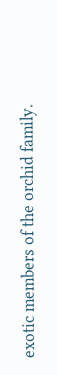exotic members of the orchid family.